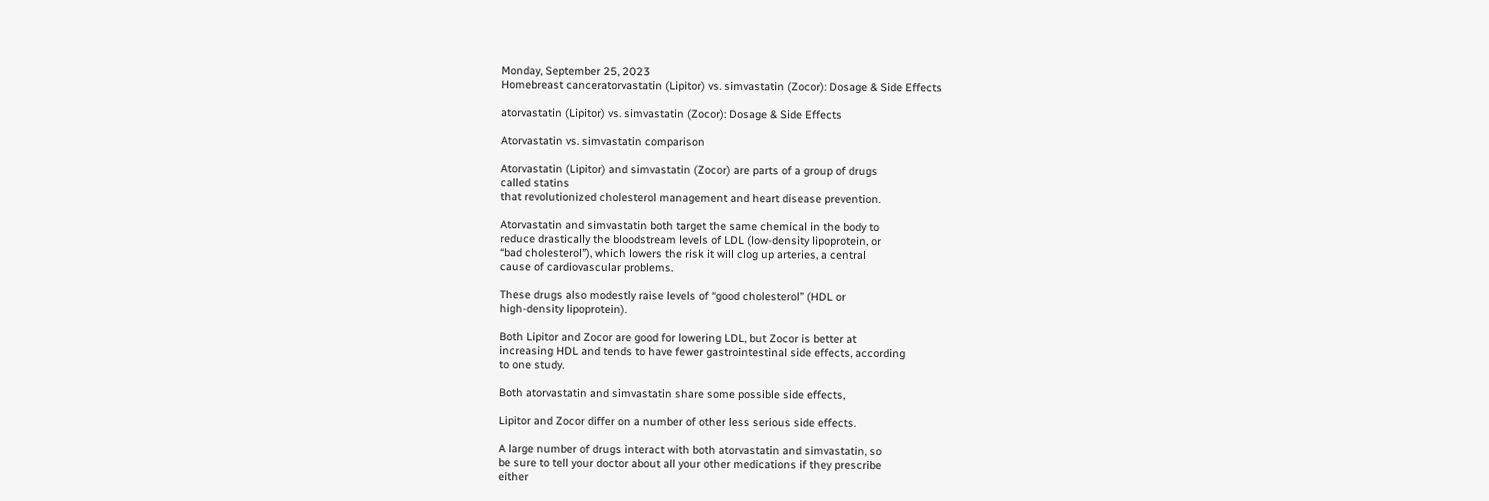Monday, September 25, 2023
Homebreast canceratorvastatin (Lipitor) vs. simvastatin (Zocor): Dosage & Side Effects

atorvastatin (Lipitor) vs. simvastatin (Zocor): Dosage & Side Effects

Atorvastatin vs. simvastatin comparison

Atorvastatin (Lipitor) and simvastatin (Zocor) are parts of a group of drugs
called statins
that revolutionized cholesterol management and heart disease prevention.

Atorvastatin and simvastatin both target the same chemical in the body to
reduce drastically the bloodstream levels of LDL (low-density lipoprotein, or
“bad cholesterol”), which lowers the risk it will clog up arteries, a central
cause of cardiovascular problems.

These drugs also modestly raise levels of “good cholesterol” (HDL or
high-density lipoprotein).

Both Lipitor and Zocor are good for lowering LDL, but Zocor is better at
increasing HDL and tends to have fewer gastrointestinal side effects, according
to one study.

Both atorvastatin and simvastatin share some possible side effects,

Lipitor and Zocor differ on a number of other less serious side effects.

A large number of drugs interact with both atorvastatin and simvastatin, so
be sure to tell your doctor about all your other medications if they prescribe
either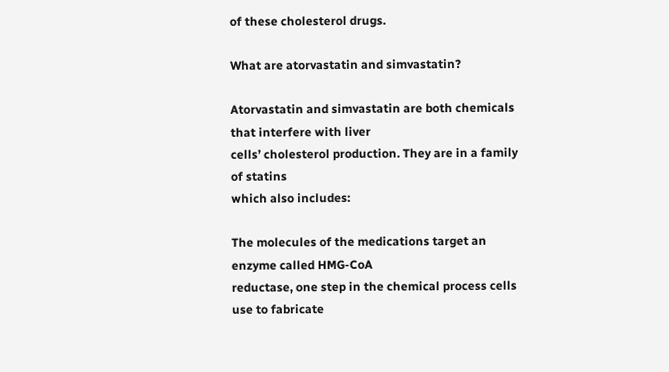of these cholesterol drugs.

What are atorvastatin and simvastatin?

Atorvastatin and simvastatin are both chemicals that interfere with liver
cells’ cholesterol production. They are in a family of statins
which also includes:

The molecules of the medications target an enzyme called HMG-CoA
reductase, one step in the chemical process cells use to fabricate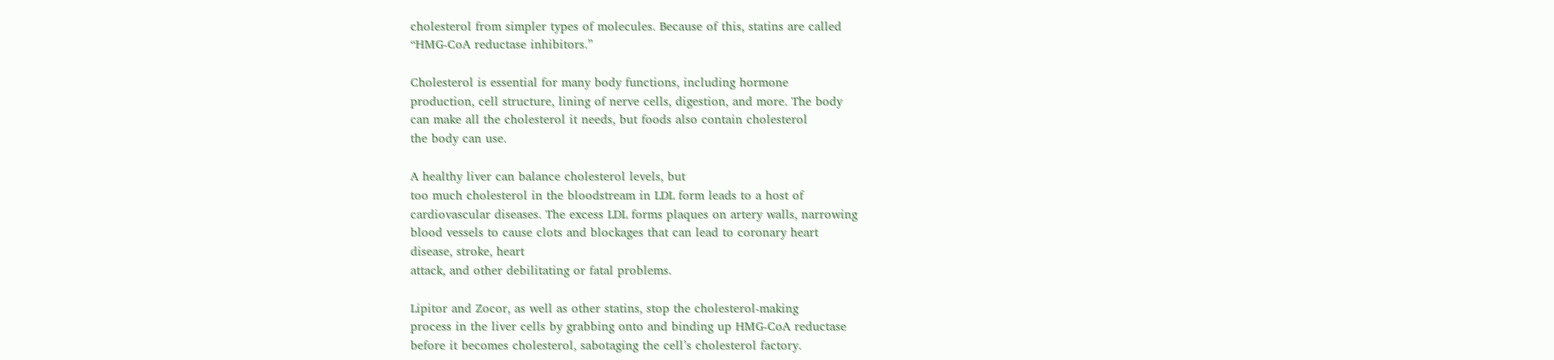cholesterol from simpler types of molecules. Because of this, statins are called
“HMG-CoA reductase inhibitors.”

Cholesterol is essential for many body functions, including hormone
production, cell structure, lining of nerve cells, digestion, and more. The body
can make all the cholesterol it needs, but foods also contain cholesterol
the body can use.

A healthy liver can balance cholesterol levels, but
too much cholesterol in the bloodstream in LDL form leads to a host of
cardiovascular diseases. The excess LDL forms plaques on artery walls, narrowing
blood vessels to cause clots and blockages that can lead to coronary heart
disease, stroke, heart
attack, and other debilitating or fatal problems.

Lipitor and Zocor, as well as other statins, stop the cholesterol-making
process in the liver cells by grabbing onto and binding up HMG-CoA reductase
before it becomes cholesterol, sabotaging the cell’s cholesterol factory.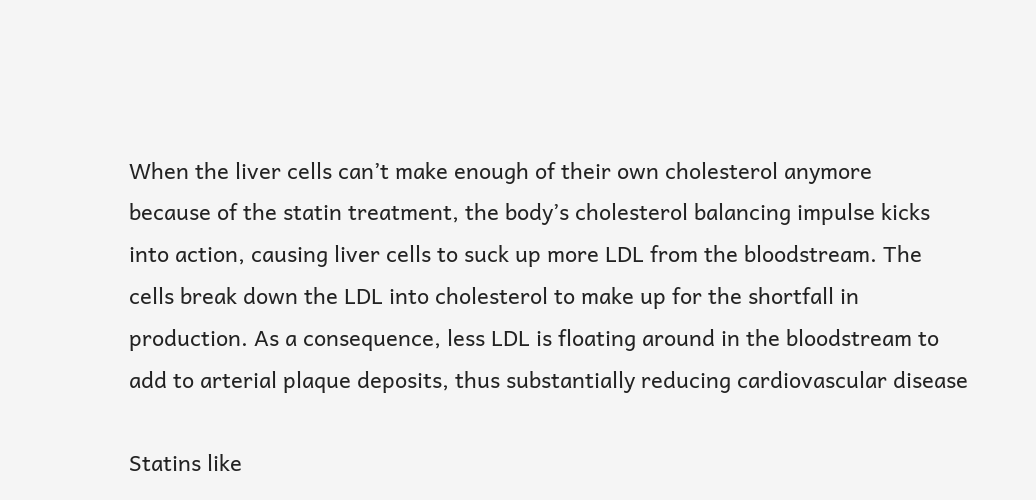When the liver cells can’t make enough of their own cholesterol anymore
because of the statin treatment, the body’s cholesterol balancing impulse kicks
into action, causing liver cells to suck up more LDL from the bloodstream. The
cells break down the LDL into cholesterol to make up for the shortfall in
production. As a consequence, less LDL is floating around in the bloodstream to
add to arterial plaque deposits, thus substantially reducing cardiovascular disease

Statins like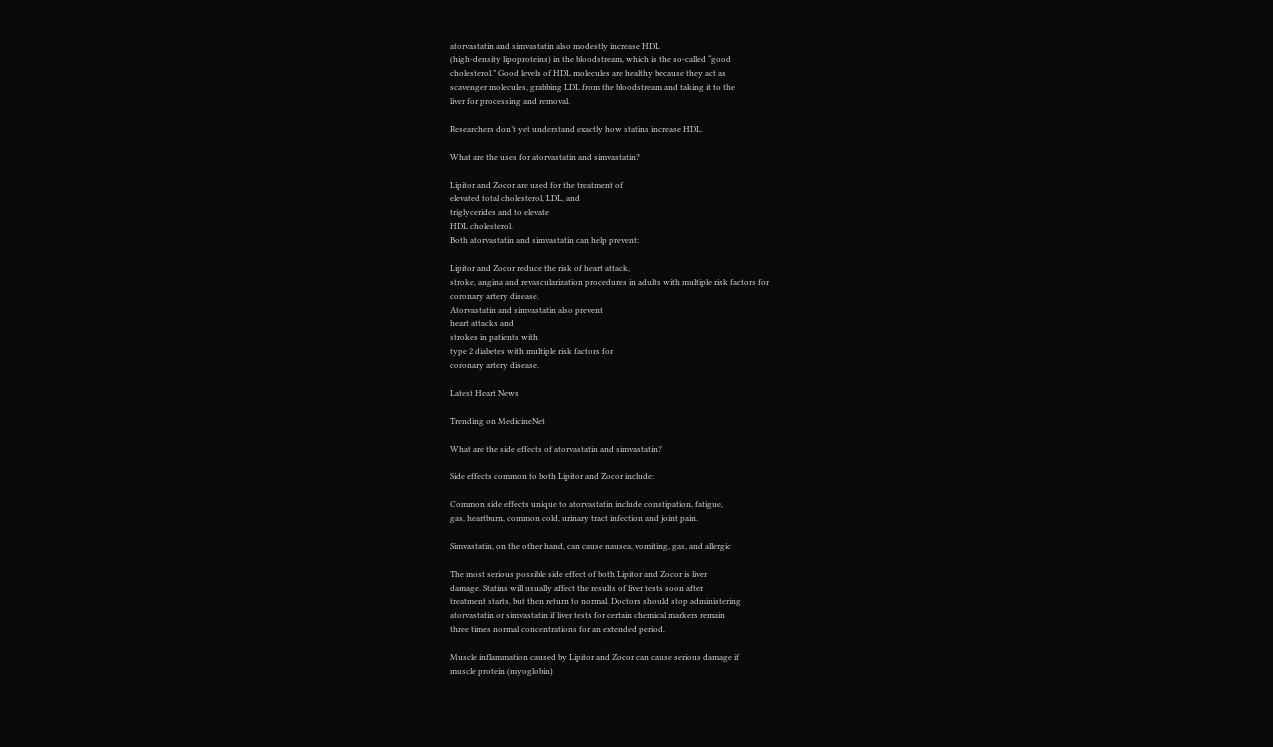atorvastatin and simvastatin also modestly increase HDL
(high-density lipoproteins) in the bloodstream, which is the so-called “good
cholesterol.” Good levels of HDL molecules are healthy because they act as
scavenger molecules, grabbing LDL from the bloodstream and taking it to the
liver for processing and removal.

Researchers don’t yet understand exactly how statins increase HDL.

What are the uses for atorvastatin and simvastatin?

Lipitor and Zocor are used for the treatment of
elevated total cholesterol, LDL, and
triglycerides and to elevate
HDL cholesterol.
Both atorvastatin and simvastatin can help prevent:

Lipitor and Zocor reduce the risk of heart attack,
stroke, angina and revascularization procedures in adults with multiple risk factors for
coronary artery disease.
Atorvastatin and simvastatin also prevent
heart attacks and
strokes in patients with
type 2 diabetes with multiple risk factors for
coronary artery disease.

Latest Heart News

Trending on MedicineNet

What are the side effects of atorvastatin and simvastatin?

Side effects common to both Lipitor and Zocor include:

Common side effects unique to atorvastatin include constipation, fatigue,
gas, heartburn, common cold, urinary tract infection and joint pain.

Simvastatin, on the other hand, can cause nausea, vomiting, gas, and allergic

The most serious possible side effect of both Lipitor and Zocor is liver
damage. Statins will usually affect the results of liver tests soon after
treatment starts, but then return to normal. Doctors should stop administering
atorvastatin or simvastatin if liver tests for certain chemical markers remain
three times normal concentrations for an extended period.

Muscle inflammation caused by Lipitor and Zocor can cause serious damage if
muscle protein (myoglobin)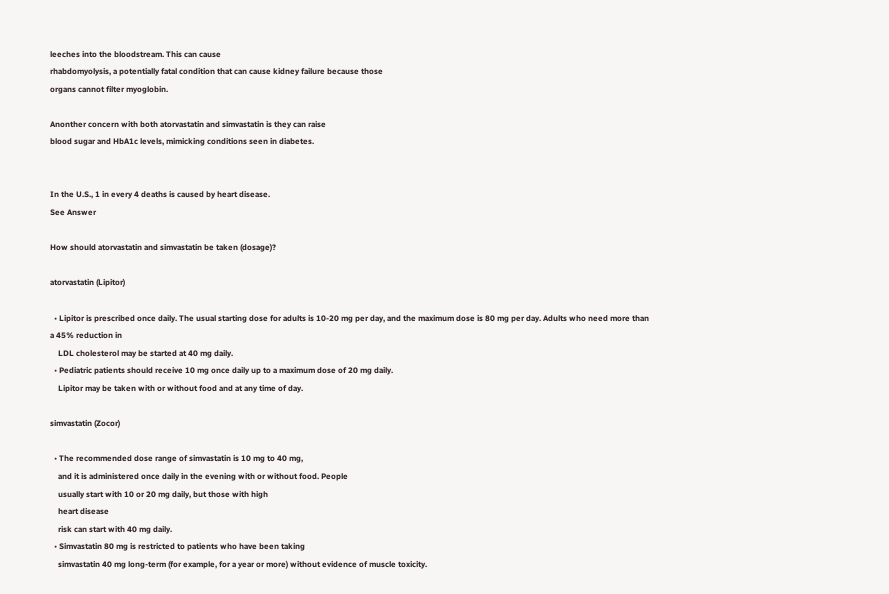leeches into the bloodstream. This can cause
rhabdomyolysis, a potentially fatal condition that can cause kidney failure because those
organs cannot filter myoglobin.

Anonther concern with both atorvastatin and simvastatin is they can raise
blood sugar and HbA1c levels, mimicking conditions seen in diabetes.


In the U.S., 1 in every 4 deaths is caused by heart disease.
See Answer

How should atorvastatin and simvastatin be taken (dosage)?

atorvastatin (Lipitor)

  • Lipitor is prescribed once daily. The usual starting dose for adults is 10-20 mg per day, and the maximum dose is 80 mg per day. Adults who need more than a 45% reduction in
    LDL cholesterol may be started at 40 mg daily.
  • Pediatric patients should receive 10 mg once daily up to a maximum dose of 20 mg daily.
    Lipitor may be taken with or without food and at any time of day.

simvastatin (Zocor)

  • The recommended dose range of simvastatin is 10 mg to 40 mg,
    and it is administered once daily in the evening with or without food. People
    usually start with 10 or 20 mg daily, but those with high
    heart disease
    risk can start with 40 mg daily.
  • Simvastatin 80 mg is restricted to patients who have been taking
    simvastatin 40 mg long-term (for example, for a year or more) without evidence of muscle toxicity.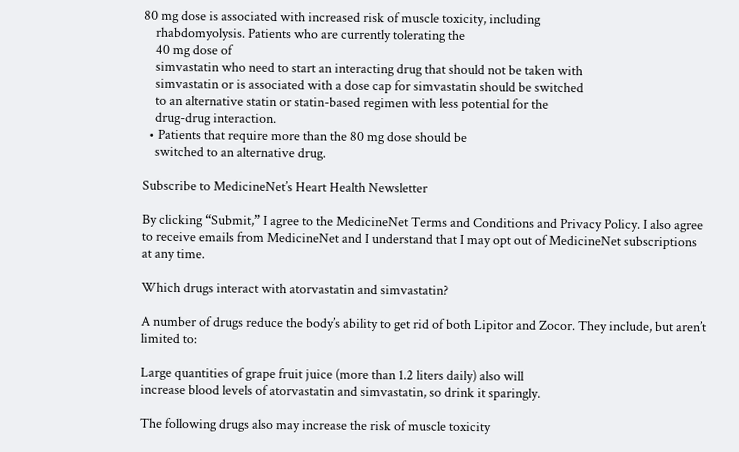80 mg dose is associated with increased risk of muscle toxicity, including
    rhabdomyolysis. Patients who are currently tolerating the
    40 mg dose of
    simvastatin who need to start an interacting drug that should not be taken with
    simvastatin or is associated with a dose cap for simvastatin should be switched
    to an alternative statin or statin-based regimen with less potential for the
    drug-drug interaction.
  • Patients that require more than the 80 mg dose should be
    switched to an alternative drug.

Subscribe to MedicineNet’s Heart Health Newsletter

By clicking “Submit,” I agree to the MedicineNet Terms and Conditions and Privacy Policy. I also agree to receive emails from MedicineNet and I understand that I may opt out of MedicineNet subscriptions at any time.

Which drugs interact with atorvastatin and simvastatin?

A number of drugs reduce the body’s ability to get rid of both Lipitor and Zocor. They include, but aren’t limited to:

Large quantities of grape fruit juice (more than 1.2 liters daily) also will
increase blood levels of atorvastatin and simvastatin, so drink it sparingly.

The following drugs also may increase the risk of muscle toxicity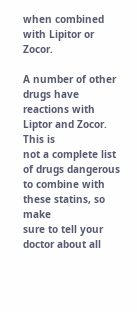when combined
with Lipitor or Zocor.

A number of other drugs have reactions with Liptor and Zocor. This is
not a complete list of drugs dangerous to combine with these statins, so make
sure to tell your doctor about all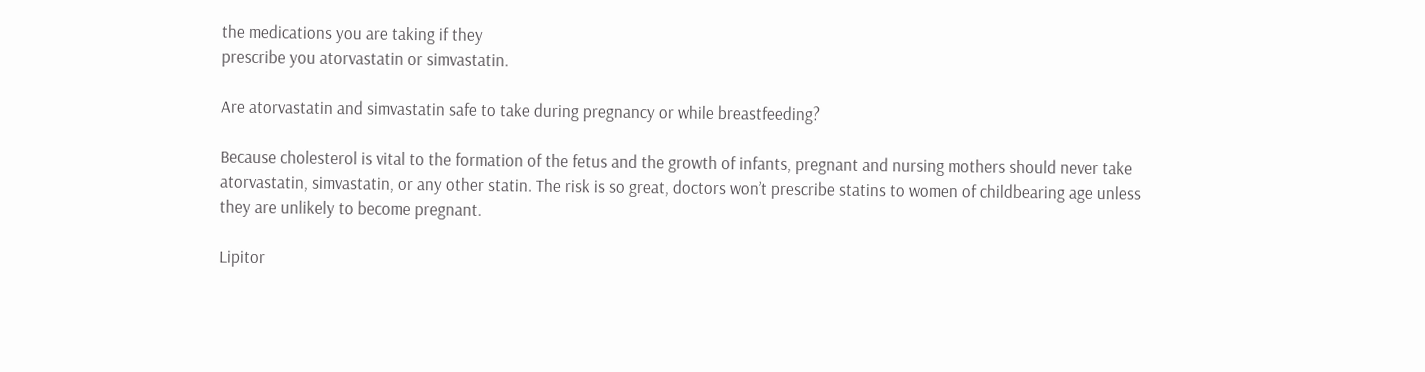the medications you are taking if they
prescribe you atorvastatin or simvastatin.

Are atorvastatin and simvastatin safe to take during pregnancy or while breastfeeding?

Because cholesterol is vital to the formation of the fetus and the growth of infants, pregnant and nursing mothers should never take atorvastatin, simvastatin, or any other statin. The risk is so great, doctors won’t prescribe statins to women of childbearing age unless they are unlikely to become pregnant.

Lipitor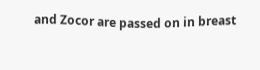and Zocor are passed on in breast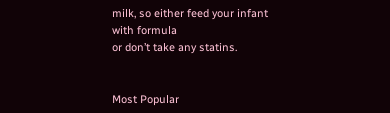milk, so either feed your infant
with formula
or don’t take any statins.


Most Popular